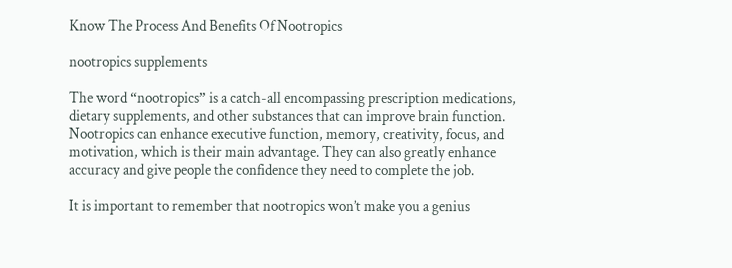Know The Process And Benefits Of Nootropics

nootropics supplements

The word “nootropics” is a catch-all encompassing prescription medications, dietary supplements, and other substances that can improve brain function. Nootropics can enhance executive function, memory, creativity, focus, and motivation, which is their main advantage. They can also greatly enhance accuracy and give people the confidence they need to complete the job.

It is important to remember that nootropics won’t make you a genius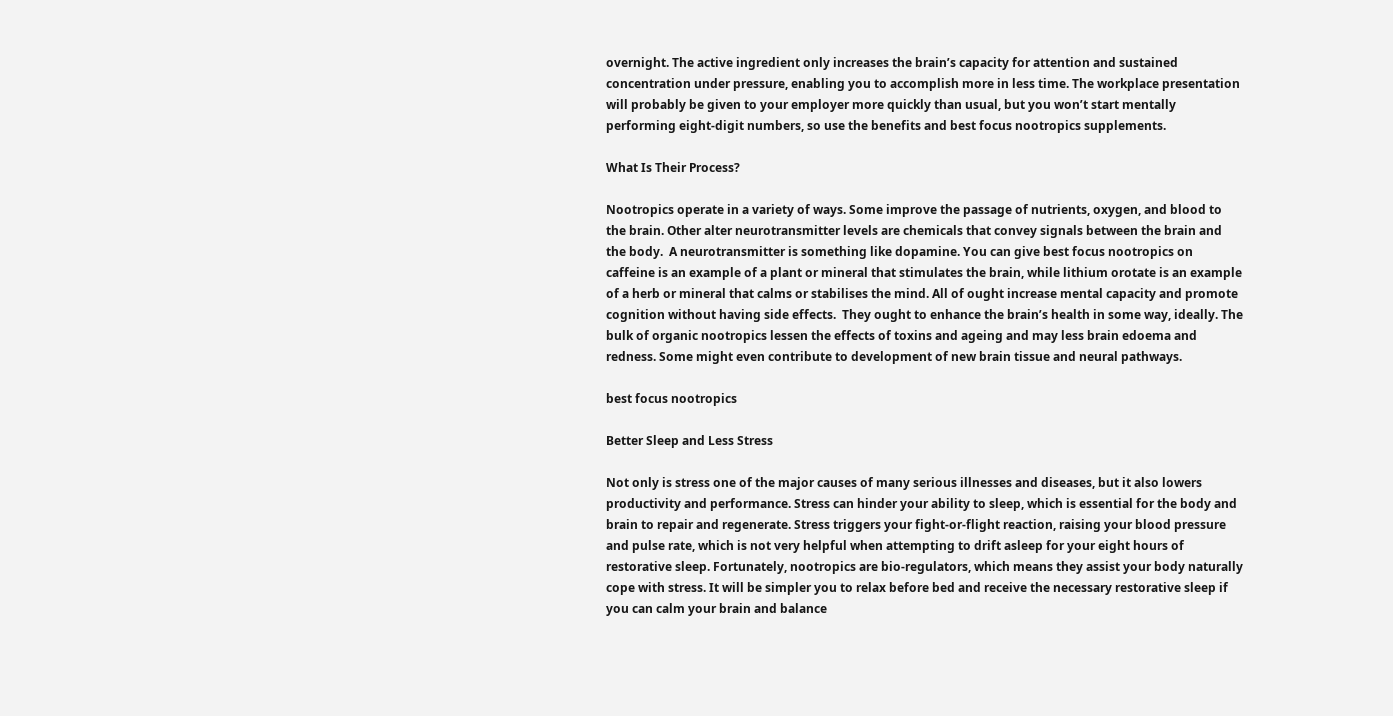overnight. The active ingredient only increases the brain’s capacity for attention and sustained concentration under pressure, enabling you to accomplish more in less time. The workplace presentation will probably be given to your employer more quickly than usual, but you won’t start mentally performing eight-digit numbers, so use the benefits and best focus nootropics supplements.

What Is Their Process?

Nootropics operate in a variety of ways. Some improve the passage of nutrients, oxygen, and blood to the brain. Other alter neurotransmitter levels are chemicals that convey signals between the brain and the body.  A neurotransmitter is something like dopamine. You can give best focus nootropics on caffeine is an example of a plant or mineral that stimulates the brain, while lithium orotate is an example of a herb or mineral that calms or stabilises the mind. All of ought increase mental capacity and promote cognition without having side effects.  They ought to enhance the brain’s health in some way, ideally. The bulk of organic nootropics lessen the effects of toxins and ageing and may less brain edoema and redness. Some might even contribute to development of new brain tissue and neural pathways.

best focus nootropics

Better Sleep and Less Stress

Not only is stress one of the major causes of many serious illnesses and diseases, but it also lowers productivity and performance. Stress can hinder your ability to sleep, which is essential for the body and brain to repair and regenerate. Stress triggers your fight-or-flight reaction, raising your blood pressure and pulse rate, which is not very helpful when attempting to drift asleep for your eight hours of restorative sleep. Fortunately, nootropics are bio-regulators, which means they assist your body naturally cope with stress. It will be simpler you to relax before bed and receive the necessary restorative sleep if you can calm your brain and balance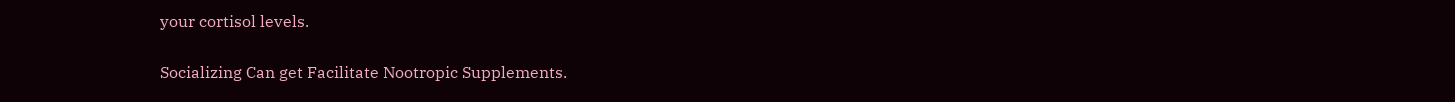your cortisol levels.

Socializing Can get Facilitate Nootropic Supplements.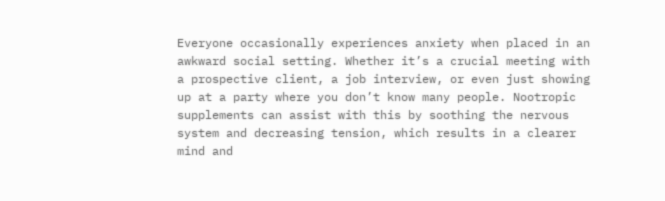Everyone occasionally experiences anxiety when placed in an awkward social setting. Whether it’s a crucial meeting with a prospective client, a job interview, or even just showing up at a party where you don’t know many people. Nootropic supplements can assist with this by soothing the nervous system and decreasing tension, which results in a clearer mind and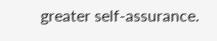greater self-assurance.